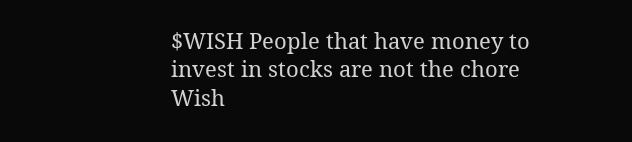$WISH People that have money to invest in stocks are not the chore Wish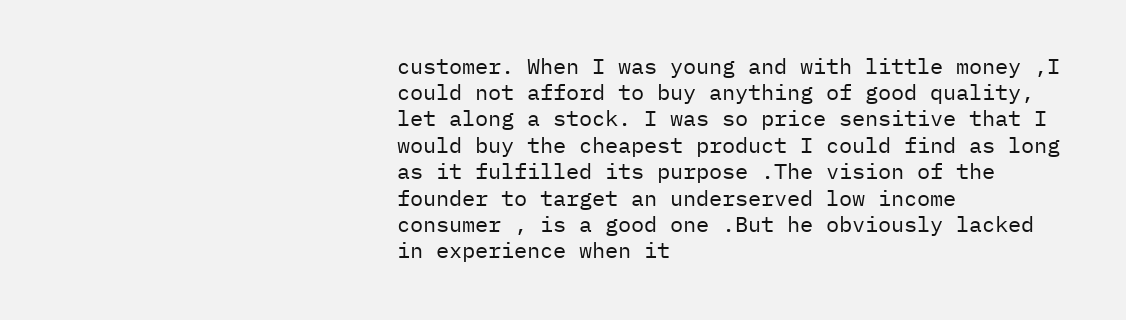customer. When I was young and with little money ,I could not afford to buy anything of good quality, let along a stock. I was so price sensitive that I would buy the cheapest product I could find as long as it fulfilled its purpose .The vision of the founder to target an underserved low income consumer , is a good one .But he obviously lacked in experience when it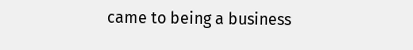came to being a business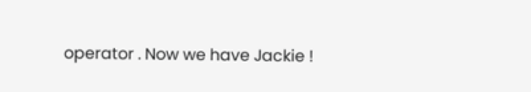operator . Now we have Jackie !